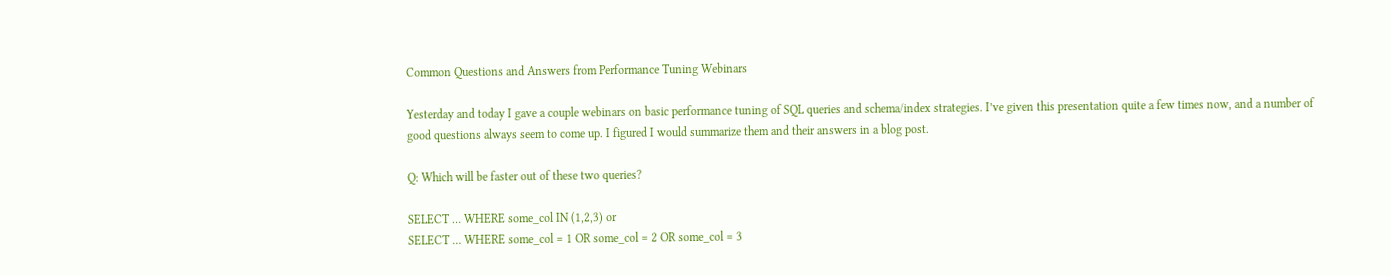Common Questions and Answers from Performance Tuning Webinars

Yesterday and today I gave a couple webinars on basic performance tuning of SQL queries and schema/index strategies. I’ve given this presentation quite a few times now, and a number of good questions always seem to come up. I figured I would summarize them and their answers in a blog post.

Q: Which will be faster out of these two queries?

SELECT … WHERE some_col IN (1,2,3) or
SELECT … WHERE some_col = 1 OR some_col = 2 OR some_col = 3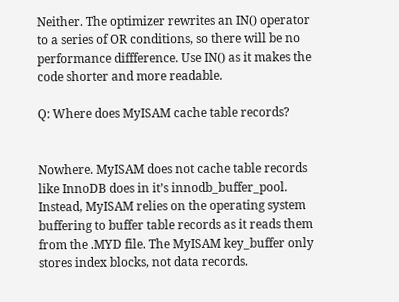Neither. The optimizer rewrites an IN() operator to a series of OR conditions, so there will be no performance diffference. Use IN() as it makes the code shorter and more readable.

Q: Where does MyISAM cache table records?


Nowhere. MyISAM does not cache table records like InnoDB does in it’s innodb_buffer_pool. Instead, MyISAM relies on the operating system buffering to buffer table records as it reads them from the .MYD file. The MyISAM key_buffer only stores index blocks, not data records.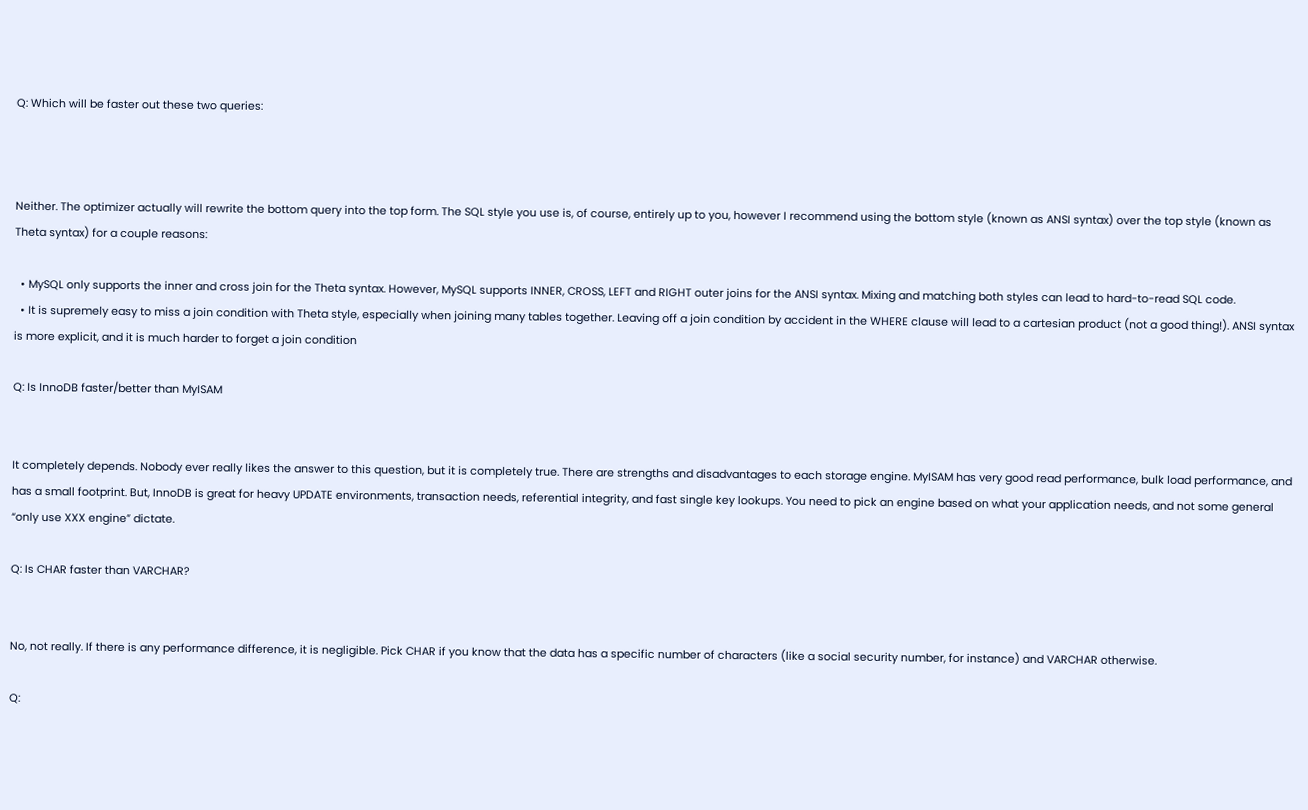Q: Which will be faster out these two queries:



Neither. The optimizer actually will rewrite the bottom query into the top form. The SQL style you use is, of course, entirely up to you, however I recommend using the bottom style (known as ANSI syntax) over the top style (known as Theta syntax) for a couple reasons:

  • MySQL only supports the inner and cross join for the Theta syntax. However, MySQL supports INNER, CROSS, LEFT and RIGHT outer joins for the ANSI syntax. Mixing and matching both styles can lead to hard-to-read SQL code.
  • It is supremely easy to miss a join condition with Theta style, especially when joining many tables together. Leaving off a join condition by accident in the WHERE clause will lead to a cartesian product (not a good thing!). ANSI syntax is more explicit, and it is much harder to forget a join condition

Q: Is InnoDB faster/better than MyISAM


It completely depends. Nobody ever really likes the answer to this question, but it is completely true. There are strengths and disadvantages to each storage engine. MyISAM has very good read performance, bulk load performance, and has a small footprint. But, InnoDB is great for heavy UPDATE environments, transaction needs, referential integrity, and fast single key lookups. You need to pick an engine based on what your application needs, and not some general “only use XXX engine” dictate.

Q: Is CHAR faster than VARCHAR?


No, not really. If there is any performance difference, it is negligible. Pick CHAR if you know that the data has a specific number of characters (like a social security number, for instance) and VARCHAR otherwise.

Q: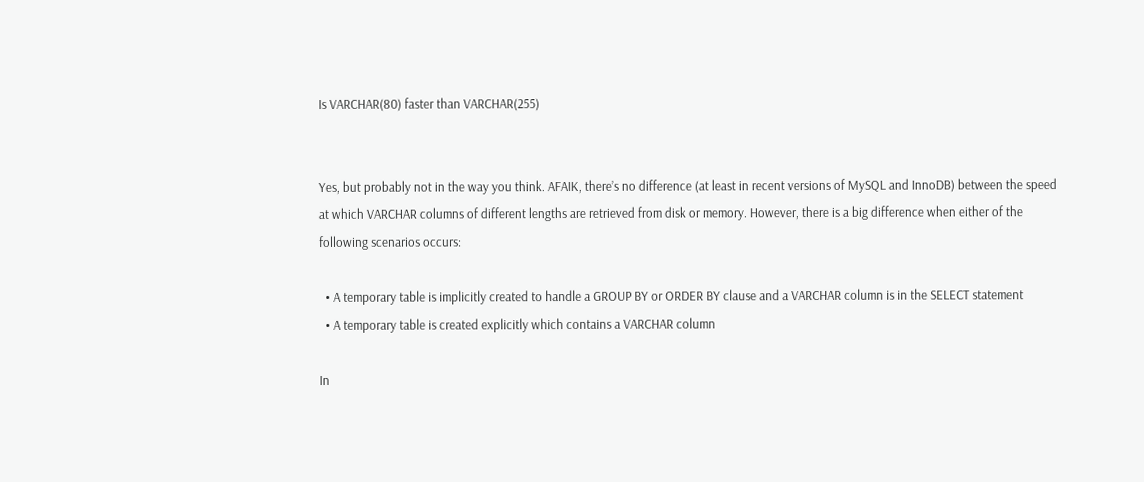Is VARCHAR(80) faster than VARCHAR(255)


Yes, but probably not in the way you think. AFAIK, there’s no difference (at least in recent versions of MySQL and InnoDB) between the speed at which VARCHAR columns of different lengths are retrieved from disk or memory. However, there is a big difference when either of the following scenarios occurs:

  • A temporary table is implicitly created to handle a GROUP BY or ORDER BY clause and a VARCHAR column is in the SELECT statement
  • A temporary table is created explicitly which contains a VARCHAR column

In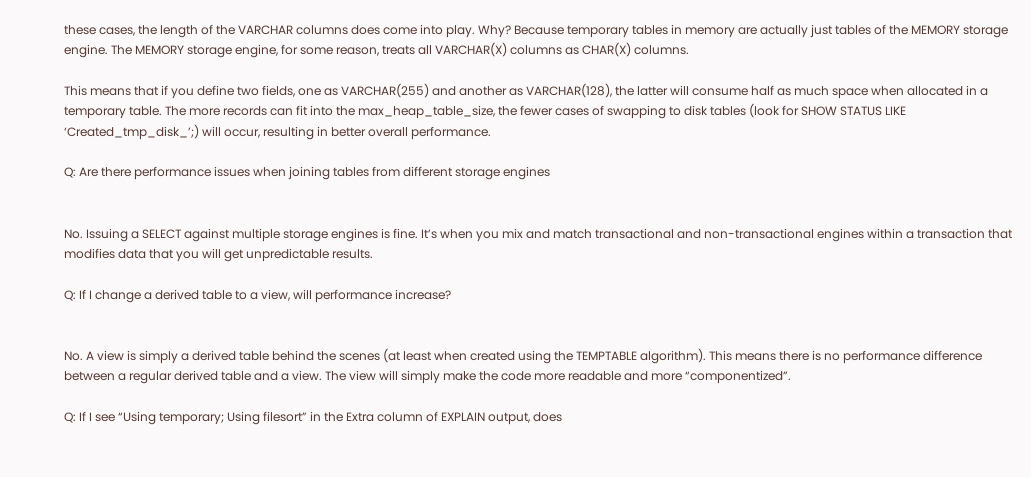these cases, the length of the VARCHAR columns does come into play. Why? Because temporary tables in memory are actually just tables of the MEMORY storage engine. The MEMORY storage engine, for some reason, treats all VARCHAR(X) columns as CHAR(X) columns.

This means that if you define two fields, one as VARCHAR(255) and another as VARCHAR(128), the latter will consume half as much space when allocated in a temporary table. The more records can fit into the max_heap_table_size, the fewer cases of swapping to disk tables (look for SHOW STATUS LIKE ‘Created_tmp_disk_’;) will occur, resulting in better overall performance.

Q: Are there performance issues when joining tables from different storage engines


No. Issuing a SELECT against multiple storage engines is fine. It’s when you mix and match transactional and non-transactional engines within a transaction that modifies data that you will get unpredictable results.

Q: If I change a derived table to a view, will performance increase?


No. A view is simply a derived table behind the scenes (at least when created using the TEMPTABLE algorithm). This means there is no performance difference between a regular derived table and a view. The view will simply make the code more readable and more “componentized”.

Q: If I see “Using temporary; Using filesort” in the Extra column of EXPLAIN output, does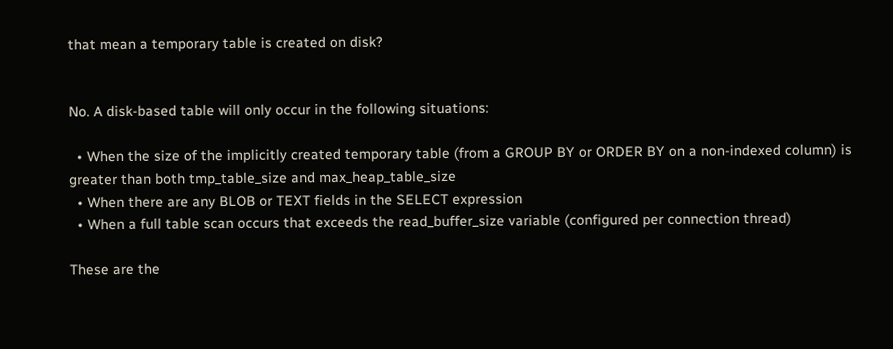that mean a temporary table is created on disk?


No. A disk-based table will only occur in the following situations:

  • When the size of the implicitly created temporary table (from a GROUP BY or ORDER BY on a non-indexed column) is greater than both tmp_table_size and max_heap_table_size
  • When there are any BLOB or TEXT fields in the SELECT expression
  • When a full table scan occurs that exceeds the read_buffer_size variable (configured per connection thread)

These are the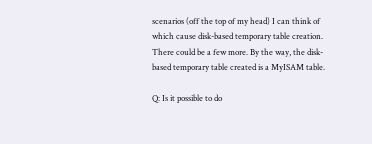scenarios (off the top of my head) I can think of which cause disk-based temporary table creation. There could be a few more. By the way, the disk-based temporary table created is a MyISAM table.

Q: Is it possible to do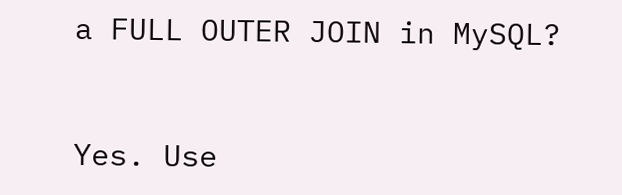a FULL OUTER JOIN in MySQL?


Yes. Use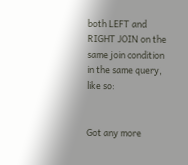both LEFT and RIGHT JOIN on the same join condition in the same query, like so:


Got any more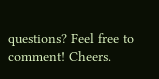questions? Feel free to comment! Cheers.